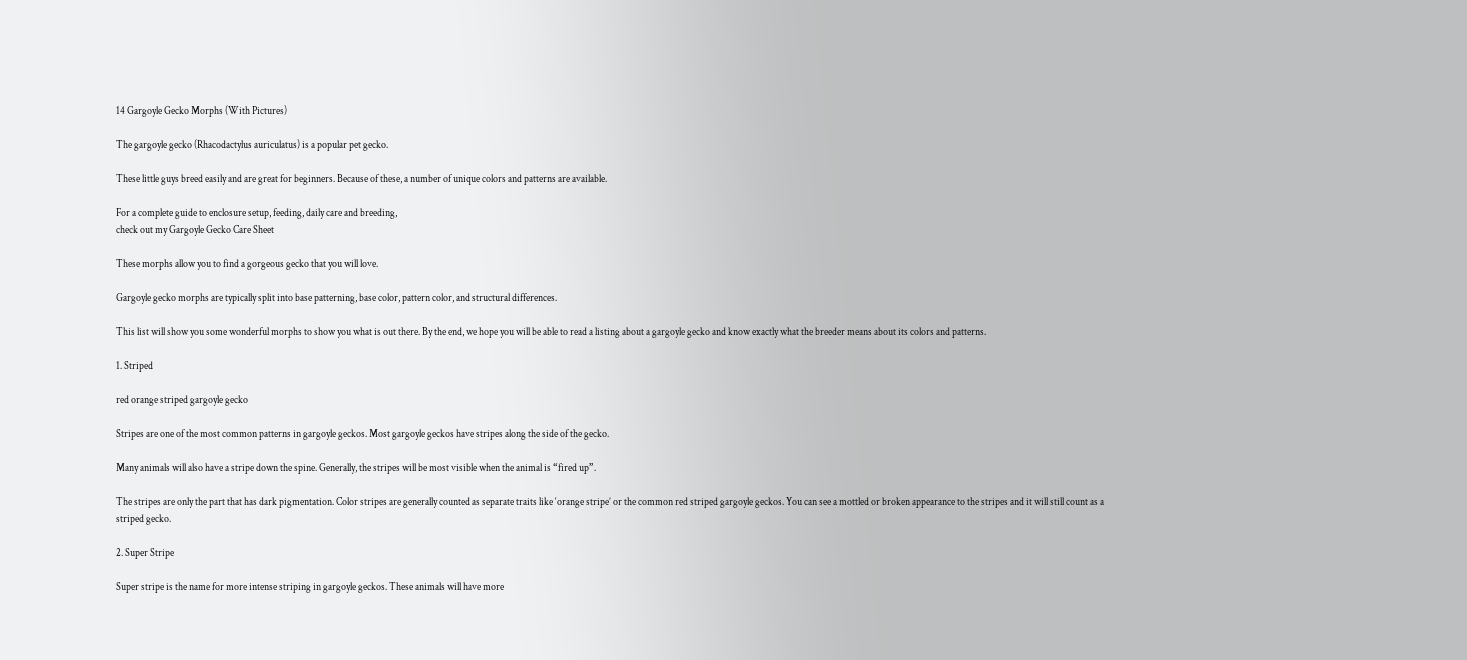14 Gargoyle Gecko Morphs (With Pictures)

The gargoyle gecko (Rhacodactylus auriculatus) is a popular pet gecko.

These little guys breed easily and are great for beginners. Because of these, a number of unique colors and patterns are available.

For a complete guide to enclosure setup, feeding, daily care and breeding,
check out my Gargoyle Gecko Care Sheet

These morphs allow you to find a gorgeous gecko that you will love.

Gargoyle gecko morphs are typically split into base patterning, base color, pattern color, and structural differences.

This list will show you some wonderful morphs to show you what is out there. By the end, we hope you will be able to read a listing about a gargoyle gecko and know exactly what the breeder means about its colors and patterns.

1. Striped

red orange striped gargoyle gecko

Stripes are one of the most common patterns in gargoyle geckos. Most gargoyle geckos have stripes along the side of the gecko.

Many animals will also have a stripe down the spine. Generally, the stripes will be most visible when the animal is “fired up”.

The stripes are only the part that has dark pigmentation. Color stripes are generally counted as separate traits like ‘orange stripe’ or the common red striped gargoyle geckos. You can see a mottled or broken appearance to the stripes and it will still count as a striped gecko.

2. Super Stripe

Super stripe is the name for more intense striping in gargoyle geckos. These animals will have more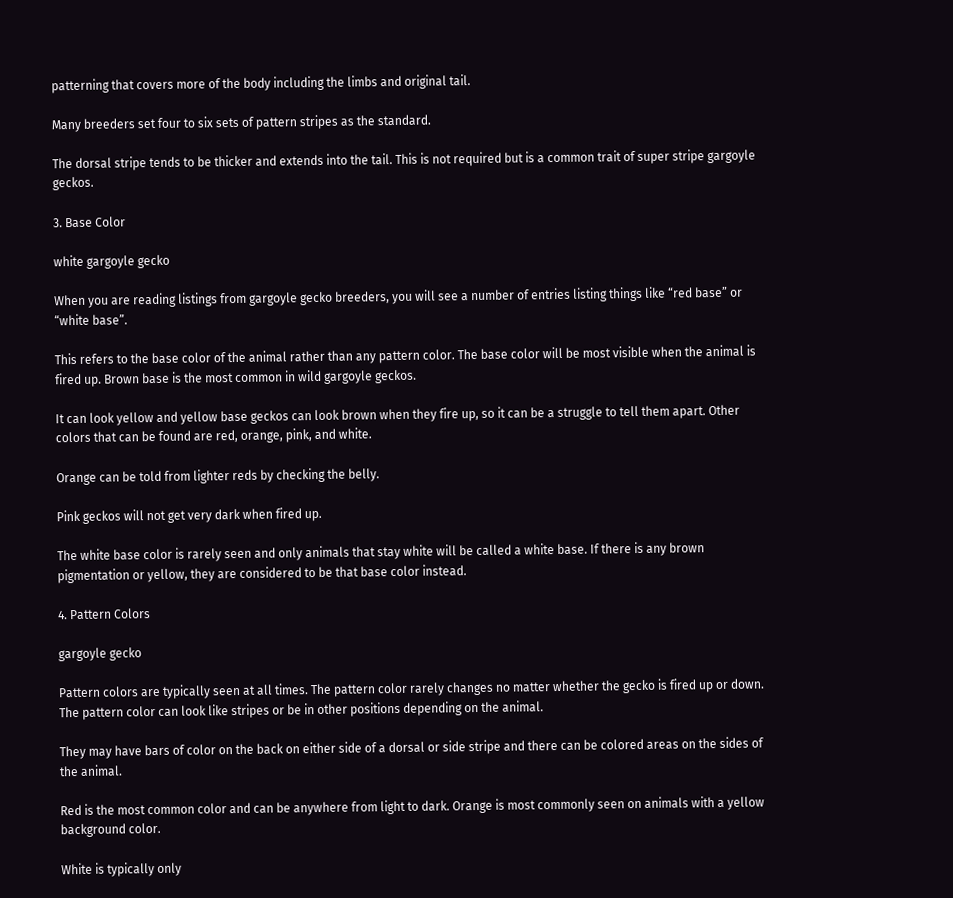patterning that covers more of the body including the limbs and original tail.

Many breeders set four to six sets of pattern stripes as the standard.

The dorsal stripe tends to be thicker and extends into the tail. This is not required but is a common trait of super stripe gargoyle geckos.

3. Base Color

white gargoyle gecko

When you are reading listings from gargoyle gecko breeders, you will see a number of entries listing things like “red base” or “white base”.

This refers to the base color of the animal rather than any pattern color. The base color will be most visible when the animal is fired up. Brown base is the most common in wild gargoyle geckos.

It can look yellow and yellow base geckos can look brown when they fire up, so it can be a struggle to tell them apart. Other colors that can be found are red, orange, pink, and white.

Orange can be told from lighter reds by checking the belly.

Pink geckos will not get very dark when fired up.

The white base color is rarely seen and only animals that stay white will be called a white base. If there is any brown pigmentation or yellow, they are considered to be that base color instead.

4. Pattern Colors

gargoyle gecko

Pattern colors are typically seen at all times. The pattern color rarely changes no matter whether the gecko is fired up or down. The pattern color can look like stripes or be in other positions depending on the animal.

They may have bars of color on the back on either side of a dorsal or side stripe and there can be colored areas on the sides of the animal.

Red is the most common color and can be anywhere from light to dark. Orange is most commonly seen on animals with a yellow background color.

White is typically only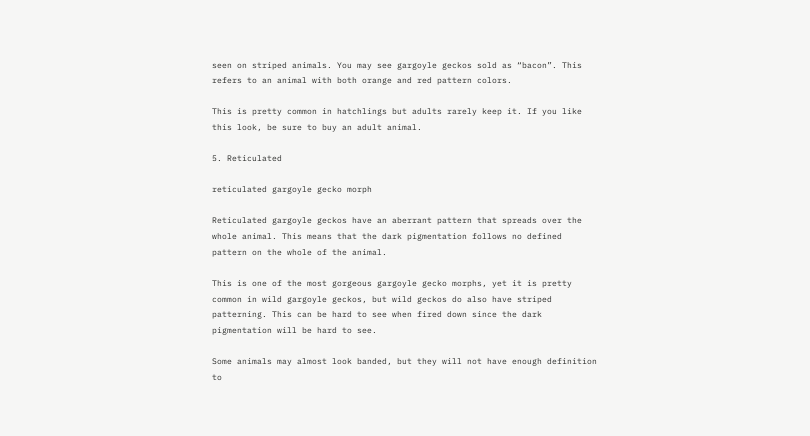seen on striped animals. You may see gargoyle geckos sold as “bacon”. This refers to an animal with both orange and red pattern colors.

This is pretty common in hatchlings but adults rarely keep it. If you like this look, be sure to buy an adult animal.

5. Reticulated

reticulated gargoyle gecko morph

Reticulated gargoyle geckos have an aberrant pattern that spreads over the whole animal. This means that the dark pigmentation follows no defined pattern on the whole of the animal.

This is one of the most gorgeous gargoyle gecko morphs, yet it is pretty common in wild gargoyle geckos, but wild geckos do also have striped patterning. This can be hard to see when fired down since the dark pigmentation will be hard to see.

Some animals may almost look banded, but they will not have enough definition to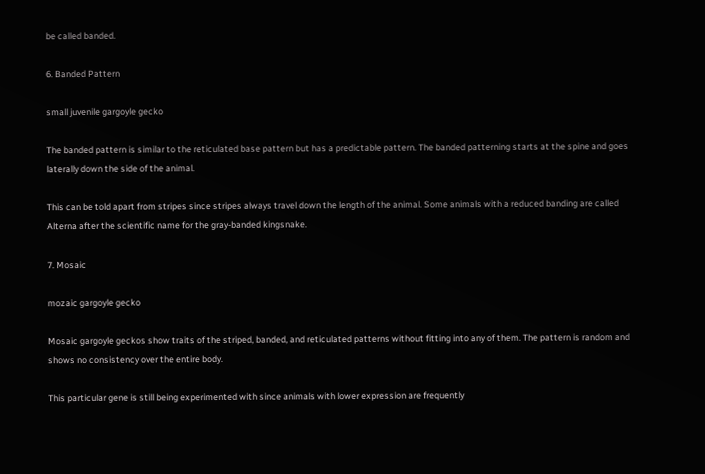be called banded.

6. Banded Pattern

small juvenile gargoyle gecko

The banded pattern is similar to the reticulated base pattern but has a predictable pattern. The banded patterning starts at the spine and goes laterally down the side of the animal.

This can be told apart from stripes since stripes always travel down the length of the animal. Some animals with a reduced banding are called Alterna after the scientific name for the gray-banded kingsnake.

7. Mosaic

mozaic gargoyle gecko

Mosaic gargoyle geckos show traits of the striped, banded, and reticulated patterns without fitting into any of them. The pattern is random and shows no consistency over the entire body.

This particular gene is still being experimented with since animals with lower expression are frequently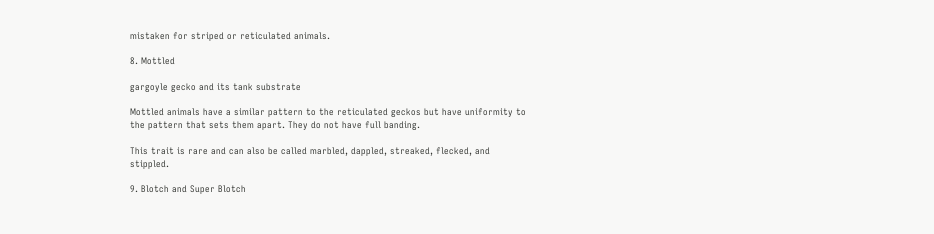mistaken for striped or reticulated animals.

8. Mottled

gargoyle gecko and its tank substrate

Mottled animals have a similar pattern to the reticulated geckos but have uniformity to the pattern that sets them apart. They do not have full banding.

This trait is rare and can also be called marbled, dappled, streaked, flecked, and stippled.

9. Blotch and Super Blotch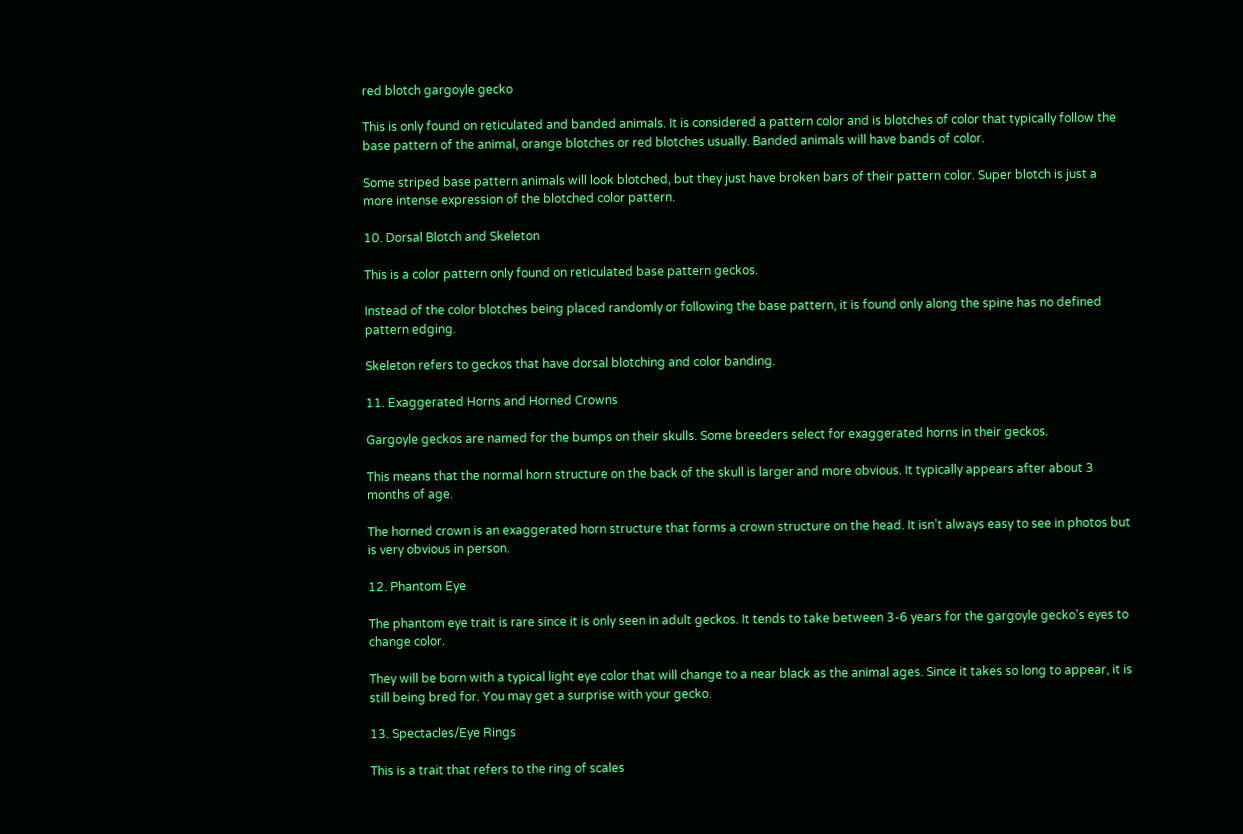red blotch gargoyle gecko

This is only found on reticulated and banded animals. It is considered a pattern color and is blotches of color that typically follow the base pattern of the animal, orange blotches or red blotches usually. Banded animals will have bands of color.

Some striped base pattern animals will look blotched, but they just have broken bars of their pattern color. Super blotch is just a more intense expression of the blotched color pattern.

10. Dorsal Blotch and Skeleton

This is a color pattern only found on reticulated base pattern geckos.

Instead of the color blotches being placed randomly or following the base pattern, it is found only along the spine has no defined pattern edging.

Skeleton refers to geckos that have dorsal blotching and color banding.

11. Exaggerated Horns and Horned Crowns

Gargoyle geckos are named for the bumps on their skulls. Some breeders select for exaggerated horns in their geckos.

This means that the normal horn structure on the back of the skull is larger and more obvious. It typically appears after about 3 months of age.

The horned crown is an exaggerated horn structure that forms a crown structure on the head. It isn’t always easy to see in photos but is very obvious in person.

12. Phantom Eye

The phantom eye trait is rare since it is only seen in adult geckos. It tends to take between 3-6 years for the gargoyle gecko’s eyes to change color.

They will be born with a typical light eye color that will change to a near black as the animal ages. Since it takes so long to appear, it is still being bred for. You may get a surprise with your gecko.

13. Spectacles/Eye Rings

This is a trait that refers to the ring of scales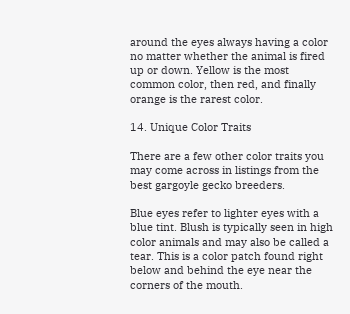around the eyes always having a color no matter whether the animal is fired up or down. Yellow is the most common color, then red, and finally orange is the rarest color.

14. Unique Color Traits

There are a few other color traits you may come across in listings from the best gargoyle gecko breeders.

Blue eyes refer to lighter eyes with a blue tint. Blush is typically seen in high color animals and may also be called a tear. This is a color patch found right below and behind the eye near the corners of the mouth.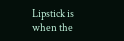Lipstick is when the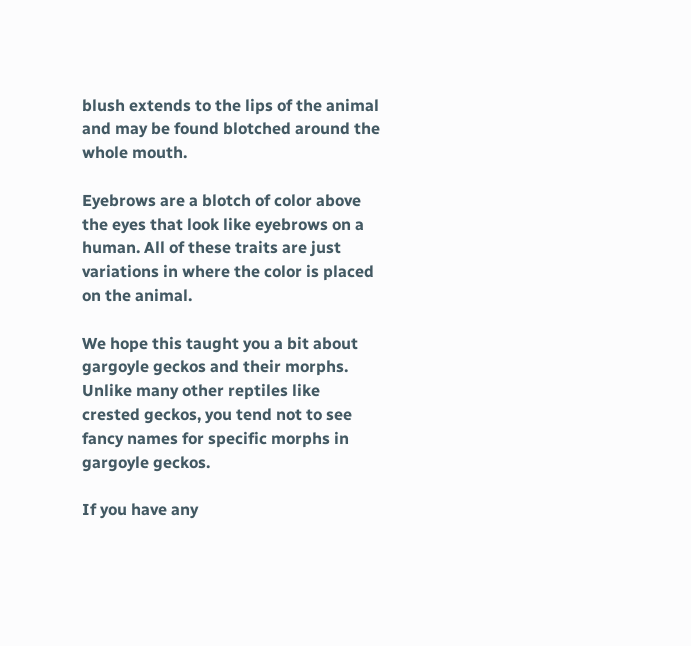blush extends to the lips of the animal and may be found blotched around the whole mouth.

Eyebrows are a blotch of color above the eyes that look like eyebrows on a human. All of these traits are just variations in where the color is placed on the animal.

We hope this taught you a bit about gargoyle geckos and their morphs. Unlike many other reptiles like crested geckos, you tend not to see fancy names for specific morphs in gargoyle geckos.

If you have any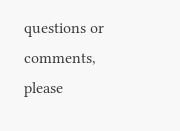questions or comments, please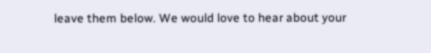leave them below. We would love to hear about your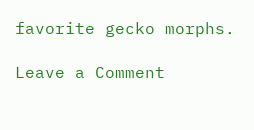favorite gecko morphs.

Leave a Comment